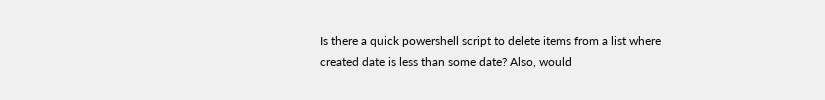Is there a quick powershell script to delete items from a list where created date is less than some date? Also, would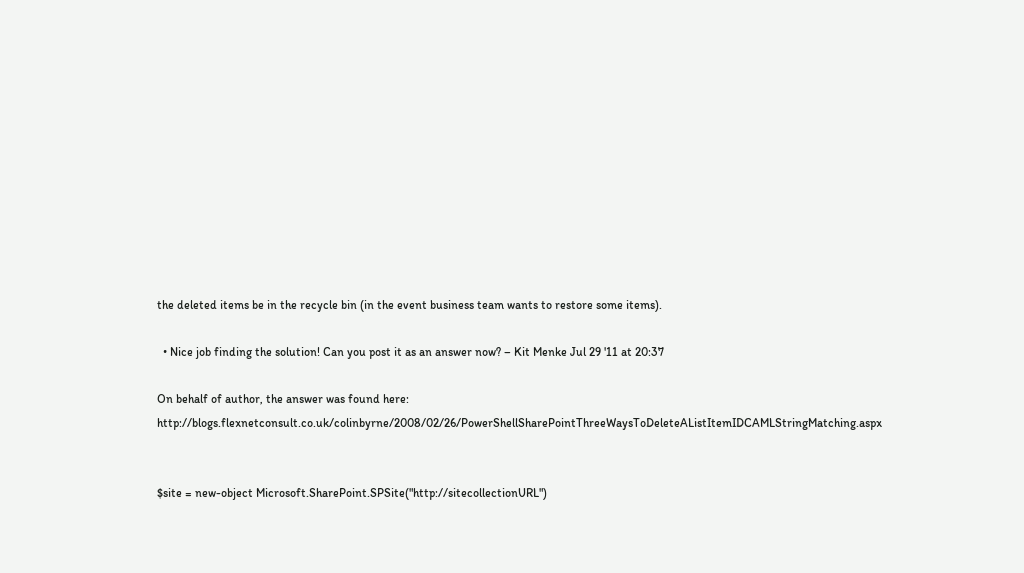the deleted items be in the recycle bin (in the event business team wants to restore some items).

  • Nice job finding the solution! Can you post it as an answer now? – Kit Menke Jul 29 '11 at 20:37

On behalf of author, the answer was found here: http://blogs.flexnetconsult.co.uk/colinbyrne/2008/02/26/PowerShellSharePointThreeWaysToDeleteAListItemIDCAMLStringMatching.aspx


$site = new-object Microsoft.SharePoint.SPSite("http://sitecollectionURL")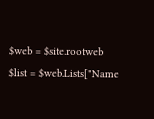$web = $site.rootweb
$list = $web.Lists["Name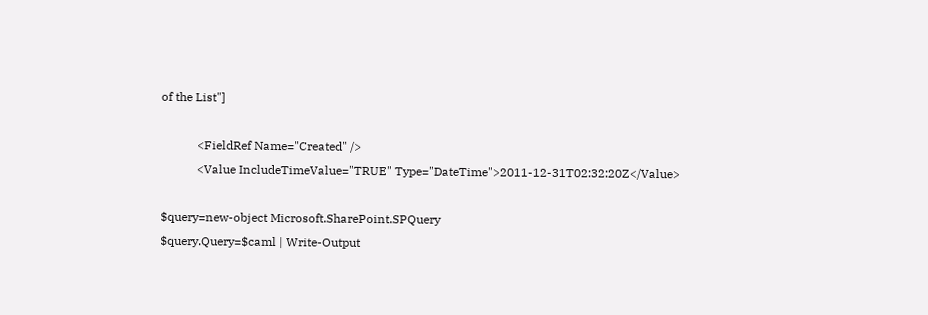of the List"]

            <FieldRef Name="Created" />
            <Value IncludeTimeValue="TRUE" Type="DateTime">2011-12-31T02:32:20Z</Value>

$query=new-object Microsoft.SharePoint.SPQuery
$query.Query=$caml | Write-Output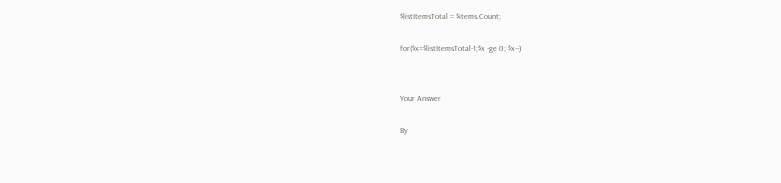$listItemsTotal = $items.Count;

for($x=$listItemsTotal-1;$x -ge 0; $x--)


Your Answer

By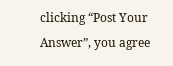clicking “Post Your Answer”, you agree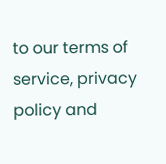to our terms of service, privacy policy and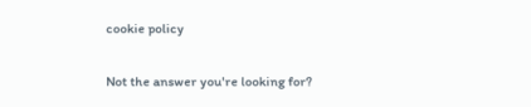cookie policy

Not the answer you're looking for?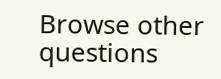Browse other questions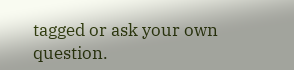tagged or ask your own question.